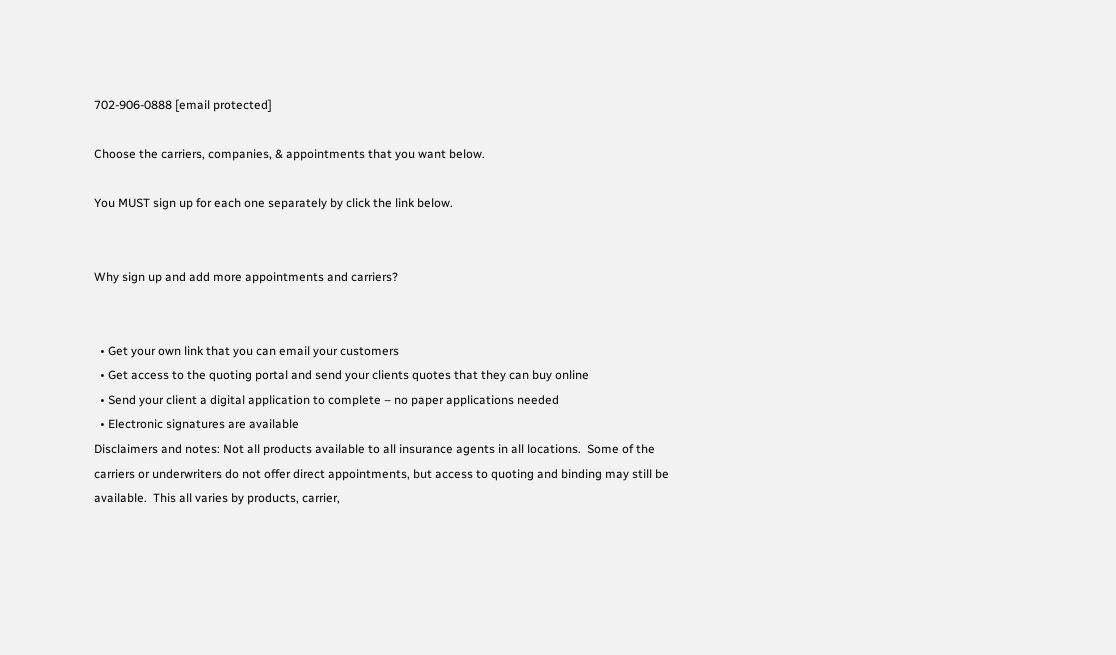702-906-0888 [email protected]

Choose the carriers, companies, & appointments that you want below.

You MUST sign up for each one separately by click the link below.


Why sign up and add more appointments and carriers?


  • Get your own link that you can email your customers
  • Get access to the quoting portal and send your clients quotes that they can buy online
  • Send your client a digital application to complete – no paper applications needed
  • Electronic signatures are available
Disclaimers and notes: Not all products available to all insurance agents in all locations.  Some of the carriers or underwriters do not offer direct appointments, but access to quoting and binding may still be available.  This all varies by products, carrier,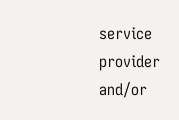service provider and/or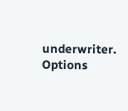underwriter. Options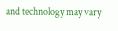and technology may vary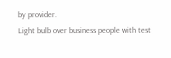by provider.
Light bulb over business people with test